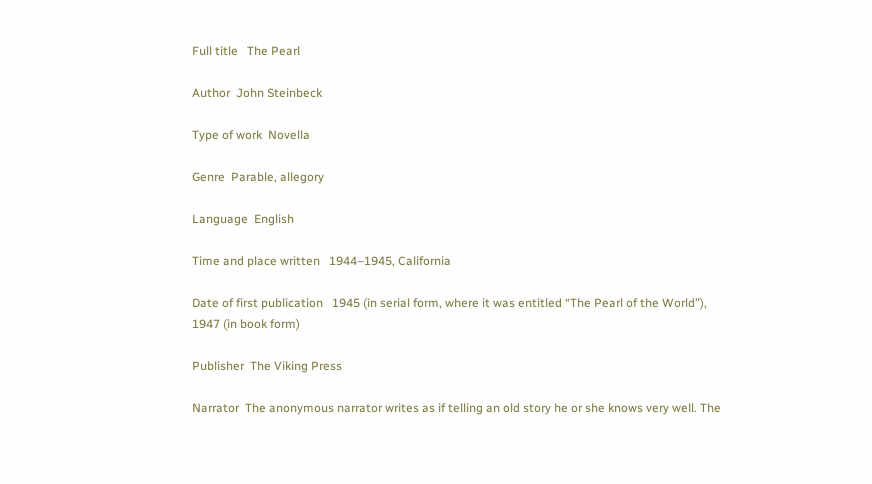Full title   The Pearl

Author  John Steinbeck

Type of work  Novella

Genre  Parable, allegory

Language  English

Time and place written   1944–1945, California

Date of first publication   1945 (in serial form, where it was entitled “The Pearl of the World”), 1947 (in book form)

Publisher  The Viking Press

Narrator  The anonymous narrator writes as if telling an old story he or she knows very well. The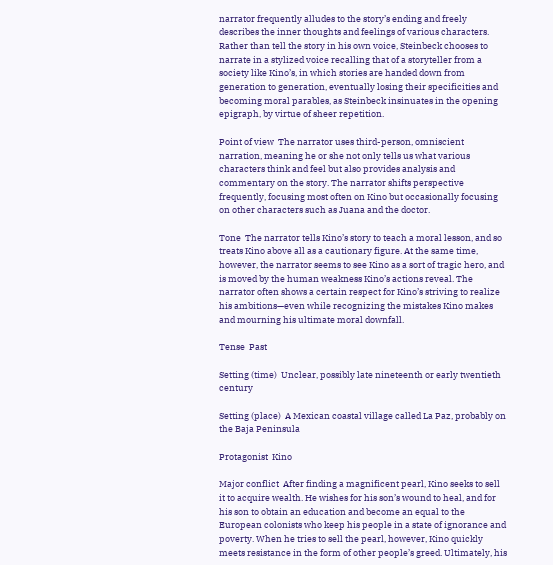narrator frequently alludes to the story’s ending and freely describes the inner thoughts and feelings of various characters. Rather than tell the story in his own voice, Steinbeck chooses to narrate in a stylized voice recalling that of a storyteller from a society like Kino’s, in which stories are handed down from generation to generation, eventually losing their specificities and becoming moral parables, as Steinbeck insinuates in the opening epigraph, by virtue of sheer repetition.

Point of view  The narrator uses third-person, omniscient narration, meaning he or she not only tells us what various characters think and feel but also provides analysis and commentary on the story. The narrator shifts perspective frequently, focusing most often on Kino but occasionally focusing on other characters such as Juana and the doctor.

Tone  The narrator tells Kino’s story to teach a moral lesson, and so treats Kino above all as a cautionary figure. At the same time, however, the narrator seems to see Kino as a sort of tragic hero, and is moved by the human weakness Kino’s actions reveal. The narrator often shows a certain respect for Kino’s striving to realize his ambitions—even while recognizing the mistakes Kino makes and mourning his ultimate moral downfall.

Tense  Past

Setting (time)  Unclear, possibly late nineteenth or early twentieth century

Setting (place)  A Mexican coastal village called La Paz, probably on the Baja Peninsula

Protagonist  Kino

Major conflict  After finding a magnificent pearl, Kino seeks to sell it to acquire wealth. He wishes for his son’s wound to heal, and for his son to obtain an education and become an equal to the European colonists who keep his people in a state of ignorance and poverty. When he tries to sell the pearl, however, Kino quickly meets resistance in the form of other people’s greed. Ultimately, his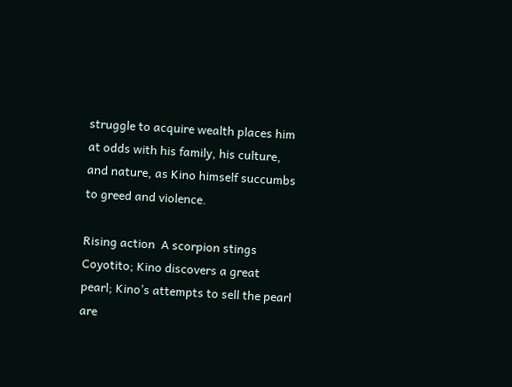struggle to acquire wealth places him at odds with his family, his culture, and nature, as Kino himself succumbs to greed and violence.

Rising action  A scorpion stings Coyotito; Kino discovers a great pearl; Kino’s attempts to sell the pearl are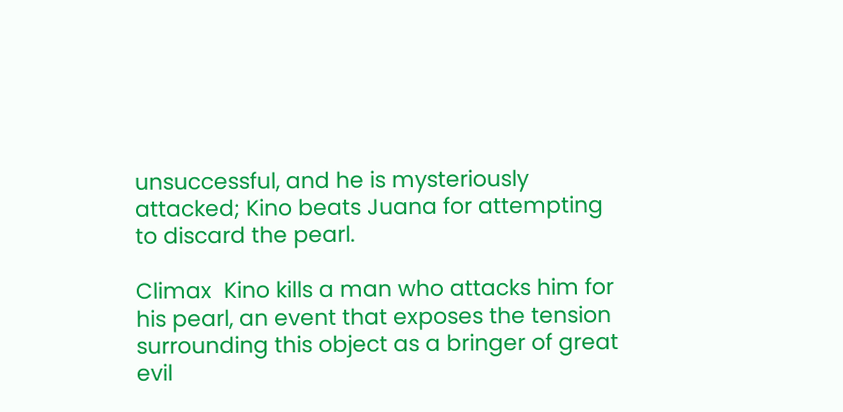unsuccessful, and he is mysteriously attacked; Kino beats Juana for attempting to discard the pearl.

Climax  Kino kills a man who attacks him for his pearl, an event that exposes the tension surrounding this object as a bringer of great evil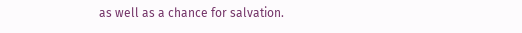as well as a chance for salvation.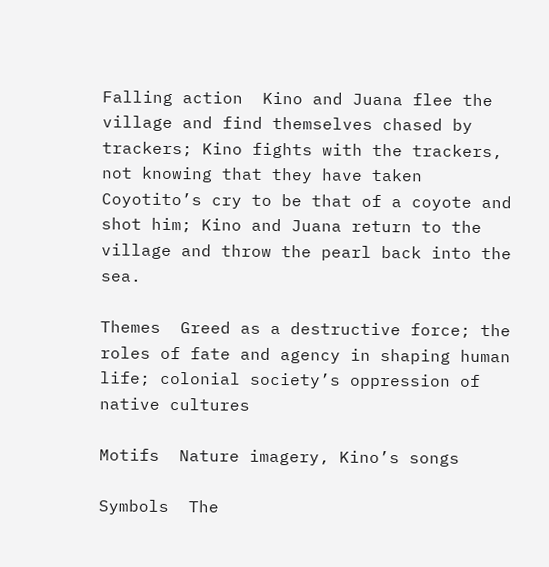Falling action  Kino and Juana flee the village and find themselves chased by trackers; Kino fights with the trackers, not knowing that they have taken Coyotito’s cry to be that of a coyote and shot him; Kino and Juana return to the village and throw the pearl back into the sea.

Themes  Greed as a destructive force; the roles of fate and agency in shaping human life; colonial society’s oppression of native cultures

Motifs  Nature imagery, Kino’s songs

Symbols  The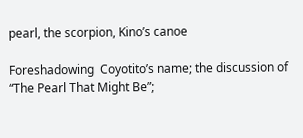pearl, the scorpion, Kino’s canoe

Foreshadowing  Coyotito’s name; the discussion of “The Pearl That Might Be”;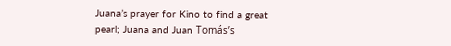Juana’s prayer for Kino to find a great pearl; Juana and Juan Tomás’s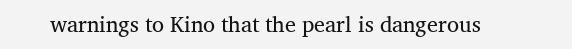warnings to Kino that the pearl is dangerous